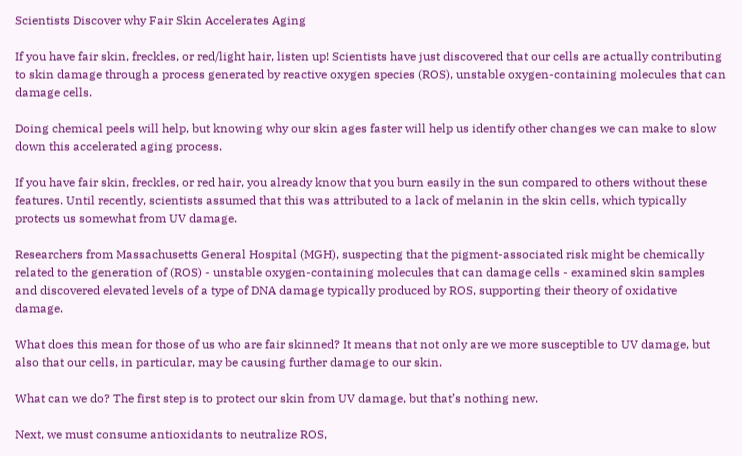Scientists Discover why Fair Skin Accelerates Aging

If you have fair skin, freckles, or red/light hair, listen up! Scientists have just discovered that our cells are actually contributing to skin damage through a process generated by reactive oxygen species (ROS), unstable oxygen-containing molecules that can damage cells.

Doing chemical peels will help, but knowing why our skin ages faster will help us identify other changes we can make to slow down this accelerated aging process.

If you have fair skin, freckles, or red hair, you already know that you burn easily in the sun compared to others without these features. Until recently, scientists assumed that this was attributed to a lack of melanin in the skin cells, which typically protects us somewhat from UV damage.

Researchers from Massachusetts General Hospital (MGH), suspecting that the pigment-associated risk might be chemically related to the generation of (ROS) - unstable oxygen-containing molecules that can damage cells - examined skin samples and discovered elevated levels of a type of DNA damage typically produced by ROS, supporting their theory of oxidative damage.

What does this mean for those of us who are fair skinned? It means that not only are we more susceptible to UV damage, but also that our cells, in particular, may be causing further damage to our skin.

What can we do? The first step is to protect our skin from UV damage, but that’s nothing new.

Next, we must consume antioxidants to neutralize ROS,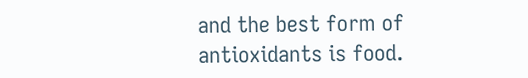and the best form of antioxidants is food.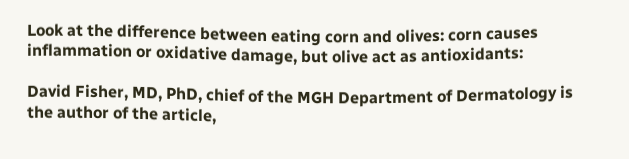Look at the difference between eating corn and olives: corn causes inflammation or oxidative damage, but olive act as antioxidants:

David Fisher, MD, PhD, chief of the MGH Department of Dermatology is the author of the article,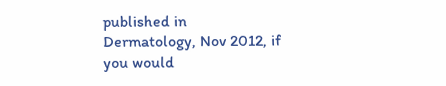published in Dermatology, Nov 2012, if you would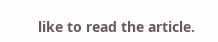like to read the article.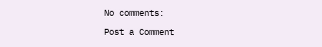No comments:

Post a Comment